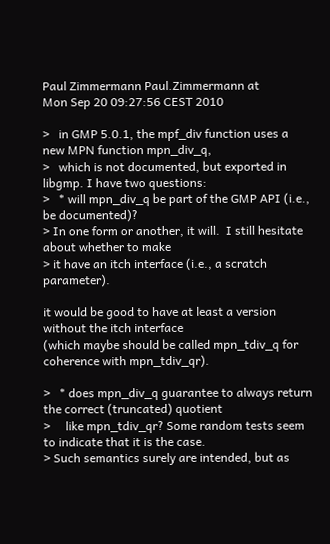Paul Zimmermann Paul.Zimmermann at
Mon Sep 20 09:27:56 CEST 2010

>   in GMP 5.0.1, the mpf_div function uses a new MPN function mpn_div_q,
>   which is not documented, but exported in libgmp. I have two questions:
>   * will mpn_div_q be part of the GMP API (i.e., be documented)?
> In one form or another, it will.  I still hesitate about whether to make
> it have an itch interface (i.e., a scratch parameter).

it would be good to have at least a version without the itch interface
(which maybe should be called mpn_tdiv_q for coherence with mpn_tdiv_qr).

>   * does mpn_div_q guarantee to always return the correct (truncated) quotient
>     like mpn_tdiv_qr? Some random tests seem to indicate that it is the case.
> Such semantics surely are intended, but as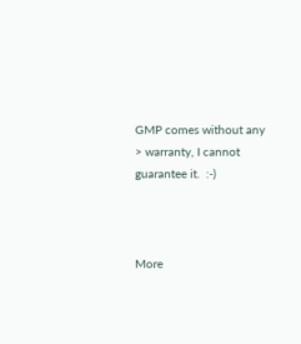GMP comes without any
> warranty, I cannot guarantee it.  :-)



More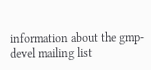information about the gmp-devel mailing list